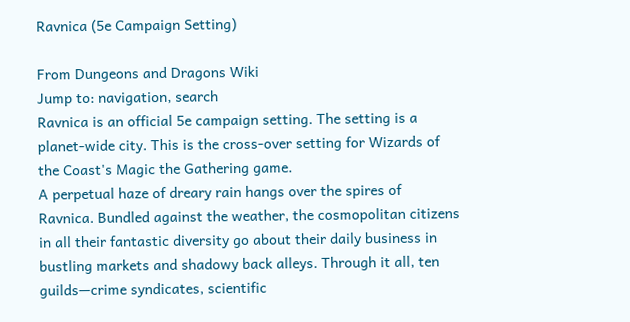Ravnica (5e Campaign Setting)

From Dungeons and Dragons Wiki
Jump to: navigation, search
Ravnica is an official 5e campaign setting. The setting is a planet-wide city. This is the cross-over setting for Wizards of the Coast's Magic the Gathering game.
A perpetual haze of dreary rain hangs over the spires of Ravnica. Bundled against the weather, the cosmopolitan citizens in all their fantastic diversity go about their daily business in bustling markets and shadowy back alleys. Through it all, ten guilds—crime syndicates, scientific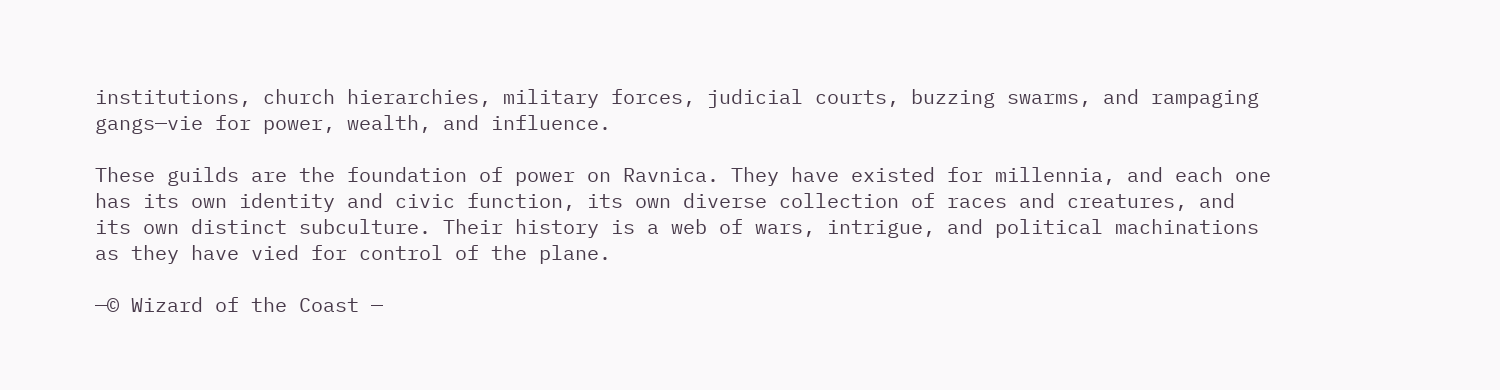institutions, church hierarchies, military forces, judicial courts, buzzing swarms, and rampaging gangs—vie for power, wealth, and influence.

These guilds are the foundation of power on Ravnica. They have existed for millennia, and each one has its own identity and civic function, its own diverse collection of races and creatures, and its own distinct subculture. Their history is a web of wars, intrigue, and political machinations as they have vied for control of the plane.

—© Wizard of the Coast —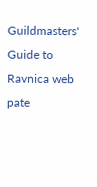Guildmasters' Guide to Ravnica web pate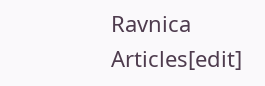Ravnica Articles[edit]